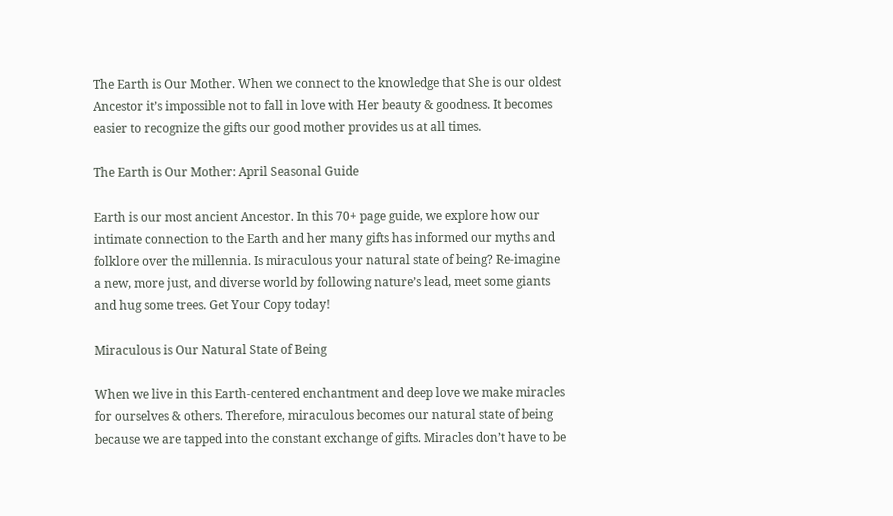The Earth is Our Mother. When we connect to the knowledge that She is our oldest Ancestor it’s impossible not to fall in love with Her beauty & goodness. It becomes easier to recognize the gifts our good mother provides us at all times.

The Earth is Our Mother: April Seasonal Guide

Earth is our most ancient Ancestor. In this 70+ page guide, we explore how our intimate connection to the Earth and her many gifts has informed our myths and folklore over the millennia. Is miraculous your natural state of being? Re-imagine a new, more just, and diverse world by following nature’s lead, meet some giants and hug some trees. Get Your Copy today!

Miraculous is Our Natural State of Being

When we live in this Earth-centered enchantment and deep love we make miracles for ourselves & others. Therefore, miraculous becomes our natural state of being because we are tapped into the constant exchange of gifts. Miracles don’t have to be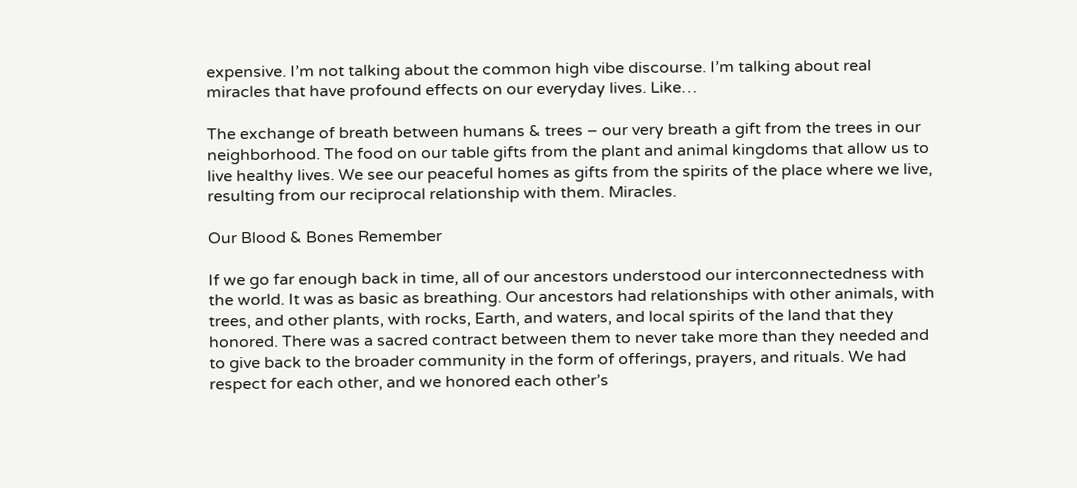expensive. I’m not talking about the common high vibe discourse. I’m talking about real miracles that have profound effects on our everyday lives. Like…

The exchange of breath between humans & trees – our very breath a gift from the trees in our neighborhood. The food on our table gifts from the plant and animal kingdoms that allow us to live healthy lives. We see our peaceful homes as gifts from the spirits of the place where we live, resulting from our reciprocal relationship with them. Miracles.

Our Blood & Bones Remember

If we go far enough back in time, all of our ancestors understood our interconnectedness with the world. It was as basic as breathing. Our ancestors had relationships with other animals, with trees, and other plants, with rocks, Earth, and waters, and local spirits of the land that they honored. There was a sacred contract between them to never take more than they needed and to give back to the broader community in the form of offerings, prayers, and rituals. We had respect for each other, and we honored each other’s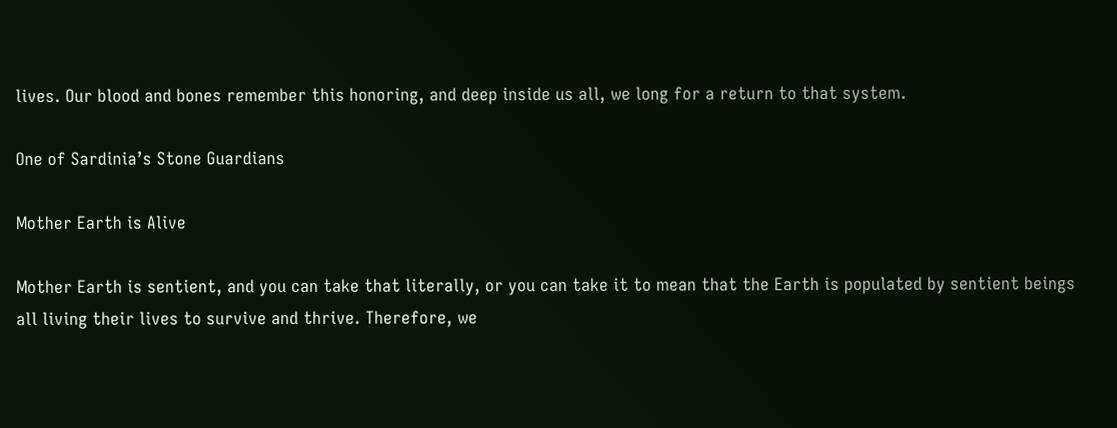lives. Our blood and bones remember this honoring, and deep inside us all, we long for a return to that system.

One of Sardinia’s Stone Guardians

Mother Earth is Alive

Mother Earth is sentient, and you can take that literally, or you can take it to mean that the Earth is populated by sentient beings all living their lives to survive and thrive. Therefore, we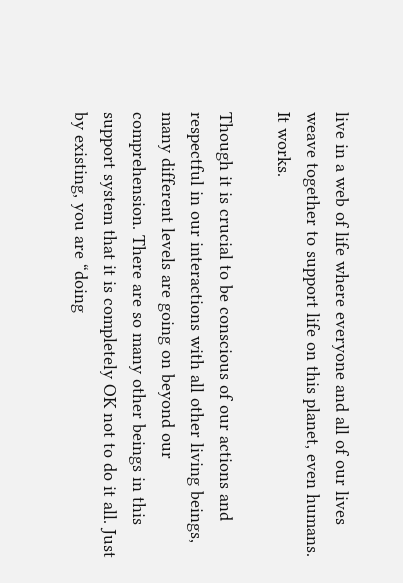live in a web of life where everyone and all of our lives weave together to support life on this planet, even humans. It works.

Though it is crucial to be conscious of our actions and respectful in our interactions with all other living beings, many different levels are going on beyond our comprehension. There are so many other beings in this support system that it is completely OK not to do it all. Just by existing, you are “doing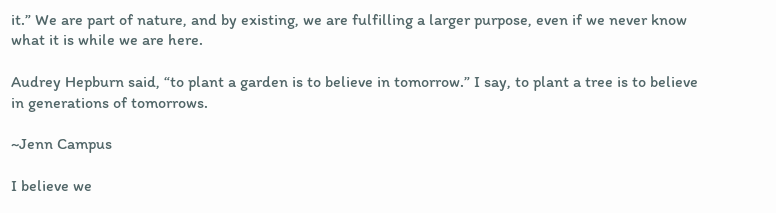it.” We are part of nature, and by existing, we are fulfilling a larger purpose, even if we never know what it is while we are here.

Audrey Hepburn said, “to plant a garden is to believe in tomorrow.” I say, to plant a tree is to believe in generations of tomorrows.

~Jenn Campus

I believe we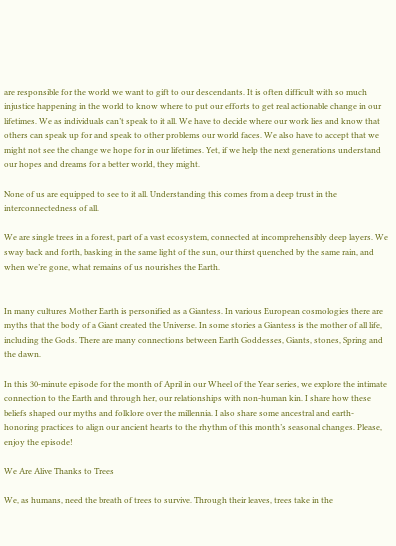are responsible for the world we want to gift to our descendants. It is often difficult with so much injustice happening in the world to know where to put our efforts to get real actionable change in our lifetimes. We as individuals can’t speak to it all. We have to decide where our work lies and know that others can speak up for and speak to other problems our world faces. We also have to accept that we might not see the change we hope for in our lifetimes. Yet, if we help the next generations understand our hopes and dreams for a better world, they might.

None of us are equipped to see to it all. Understanding this comes from a deep trust in the interconnectedness of all.

We are single trees in a forest, part of a vast ecosystem, connected at incomprehensibly deep layers. We sway back and forth, basking in the same light of the sun, our thirst quenched by the same rain, and when we’re gone, what remains of us nourishes the Earth.


In many cultures Mother Earth is personified as a Giantess. In various European cosmologies there are myths that the body of a Giant created the Universe. In some stories a Giantess is the mother of all life, including the Gods. There are many connections between Earth Goddesses, Giants, stones, Spring and the dawn.

In this 30-minute episode for the month of April in our Wheel of the Year series, we explore the intimate connection to the Earth and through her, our relationships with non-human kin. I share how these beliefs shaped our myths and folklore over the millennia. I also share some ancestral and earth-honoring practices to align our ancient hearts to the rhythm of this month’s seasonal changes. Please, enjoy the episode!

We Are Alive Thanks to Trees

We, as humans, need the breath of trees to survive. Through their leaves, trees take in the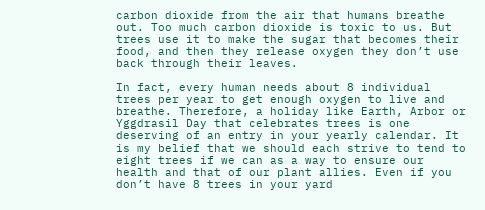carbon dioxide from the air that humans breathe out. Too much carbon dioxide is toxic to us. But trees use it to make the sugar that becomes their food, and then they release oxygen they don’t use back through their leaves.

In fact, every human needs about 8 individual trees per year to get enough oxygen to live and breathe. Therefore, a holiday like Earth, Arbor or Yggdrasil Day that celebrates trees is one deserving of an entry in your yearly calendar. It is my belief that we should each strive to tend to eight trees if we can as a way to ensure our health and that of our plant allies. Even if you don’t have 8 trees in your yard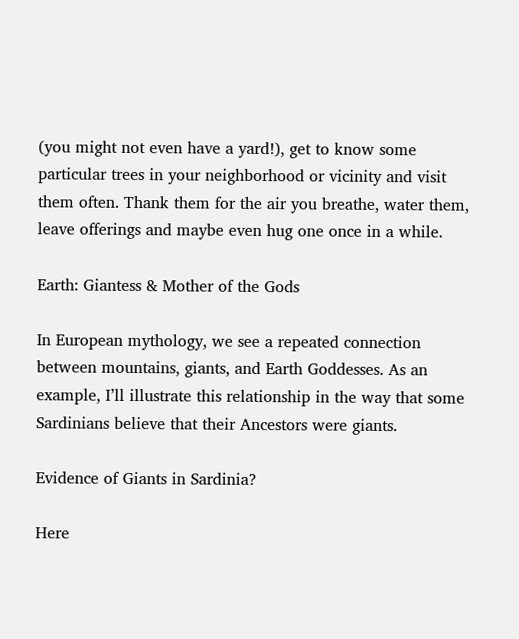(you might not even have a yard!), get to know some particular trees in your neighborhood or vicinity and visit them often. Thank them for the air you breathe, water them, leave offerings and maybe even hug one once in a while.

Earth: Giantess & Mother of the Gods

In European mythology, we see a repeated connection between mountains, giants, and Earth Goddesses. As an example, I’ll illustrate this relationship in the way that some Sardinians believe that their Ancestors were giants.

Evidence of Giants in Sardinia?

Here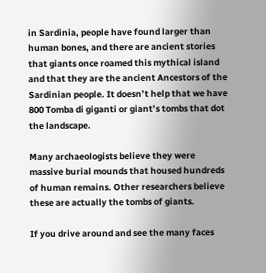in Sardinia, people have found larger than human bones, and there are ancient stories that giants once roamed this mythical island and that they are the ancient Ancestors of the Sardinian people. It doesn’t help that we have 800 Tomba di giganti or giant’s tombs that dot the landscape.

Many archaeologists believe they were massive burial mounds that housed hundreds of human remains. Other researchers believe these are actually the tombs of giants.

If you drive around and see the many faces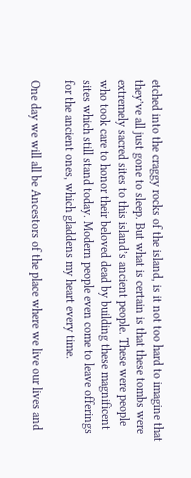etched into the craggy rocks of the island, is it not too hard to imagine that they’ve all just gone to sleep. But what is certain is that these tombs were extremely sacred sites to this island’s ancient people. These were people who took care to honor their beloved dead by building these magnificent sites which still stand today. Modern people even come to leave offerings for the ancient ones, which gladdens my heart every time.

One day we will all be Ancestors of the place where we live our lives and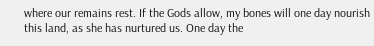where our remains rest. If the Gods allow, my bones will one day nourish this land, as she has nurtured us. One day the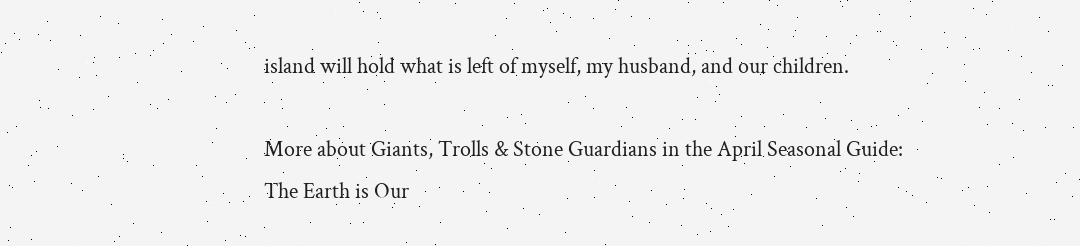island will hold what is left of myself, my husband, and our children.

More about Giants, Trolls & Stone Guardians in the April Seasonal Guide: The Earth is Our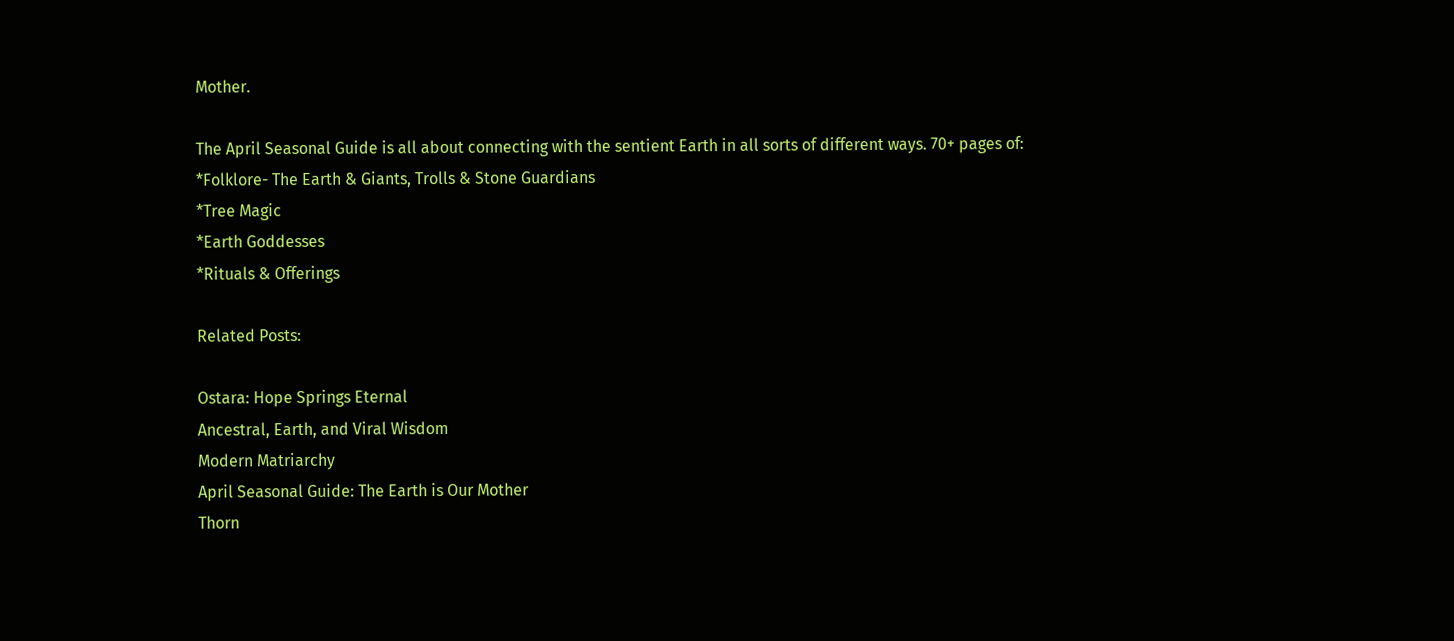Mother.

The April Seasonal Guide is all about connecting with the sentient Earth in all sorts of different ways. 70+ pages of:
*Folklore- The Earth & Giants, Trolls & Stone Guardians
*Tree Magic
*Earth Goddesses
*Rituals & Offerings

Related Posts:

Ostara: Hope Springs Eternal
Ancestral, Earth, and Viral Wisdom
Modern Matriarchy
April Seasonal Guide: The Earth is Our Mother
Thorn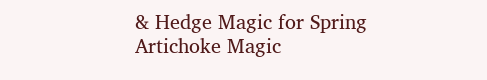& Hedge Magic for Spring
Artichoke Magic